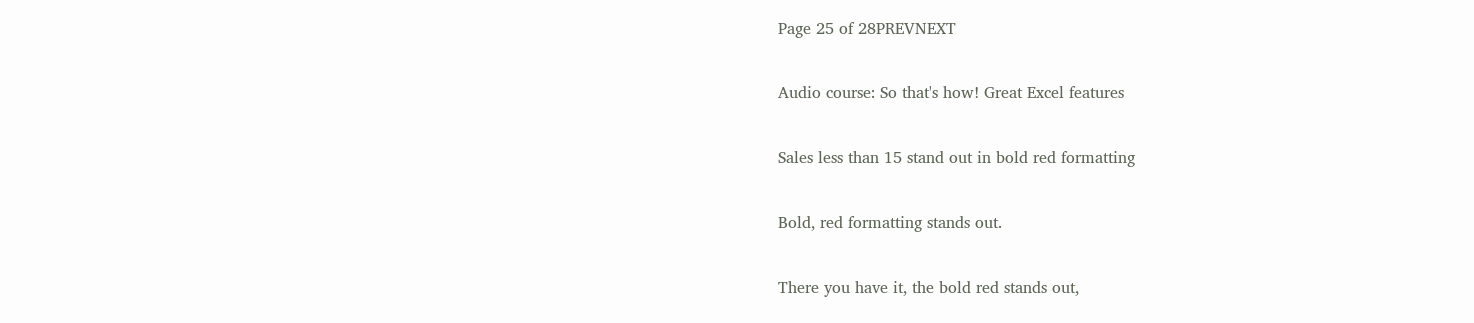Page 25 of 28PREVNEXT

Audio course: So that's how! Great Excel features

Sales less than 15 stand out in bold red formatting

Bold, red formatting stands out.

There you have it, the bold red stands out,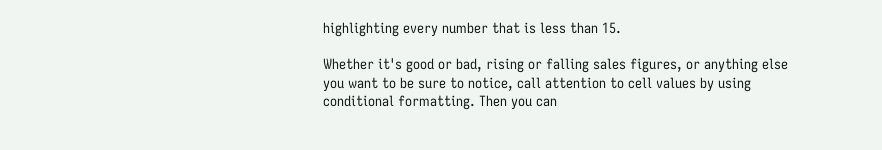highlighting every number that is less than 15.

Whether it's good or bad, rising or falling sales figures, or anything else you want to be sure to notice, call attention to cell values by using conditional formatting. Then you can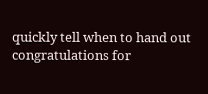quickly tell when to hand out congratulations for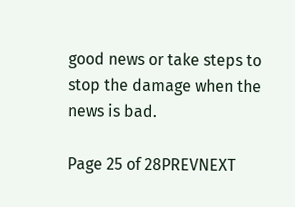good news or take steps to stop the damage when the news is bad.

Page 25 of 28PREVNEXT